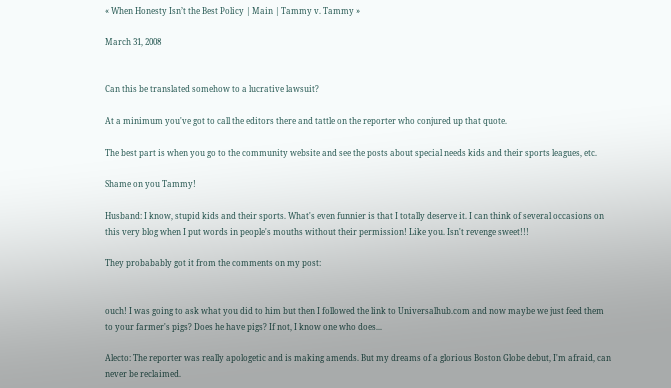« When Honesty Isn’t the Best Policy | Main | Tammy v. Tammy »

March 31, 2008


Can this be translated somehow to a lucrative lawsuit?

At a minimum you've got to call the editors there and tattle on the reporter who conjured up that quote.

The best part is when you go to the community website and see the posts about special needs kids and their sports leagues, etc.

Shame on you Tammy!

Husband: I know, stupid kids and their sports. What's even funnier is that I totally deserve it. I can think of several occasions on this very blog when I put words in people's mouths without their permission! Like you. Isn't revenge sweet!!!

They probabably got it from the comments on my post:


ouch! I was going to ask what you did to him but then I followed the link to Universalhub.com and now maybe we just feed them to your farmer's pigs? Does he have pigs? If not, I know one who does...

Alecto: The reporter was really apologetic and is making amends. But my dreams of a glorious Boston Globe debut, I'm afraid, can never be reclaimed.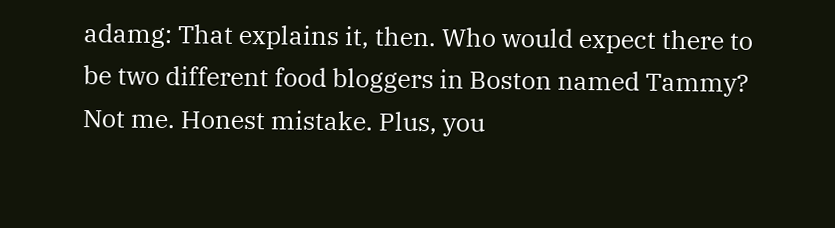adamg: That explains it, then. Who would expect there to be two different food bloggers in Boston named Tammy? Not me. Honest mistake. Plus, you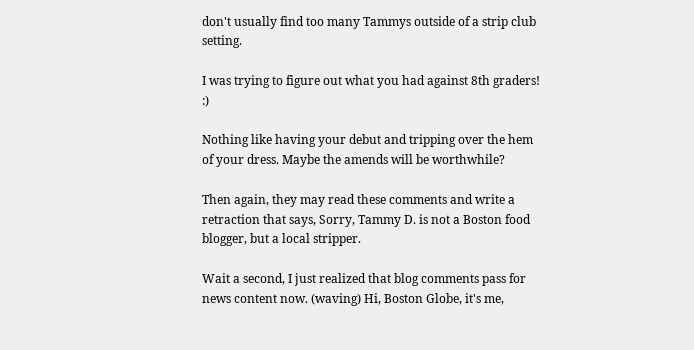don't usually find too many Tammys outside of a strip club setting.

I was trying to figure out what you had against 8th graders! :)

Nothing like having your debut and tripping over the hem of your dress. Maybe the amends will be worthwhile?

Then again, they may read these comments and write a retraction that says, Sorry, Tammy D. is not a Boston food blogger, but a local stripper.

Wait a second, I just realized that blog comments pass for news content now. (waving) Hi, Boston Globe, it's me,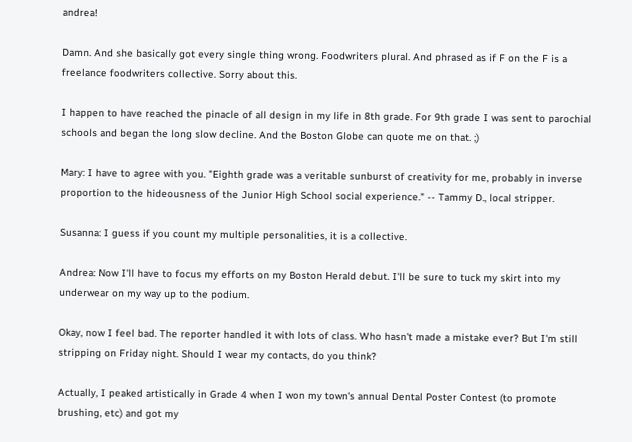andrea!

Damn. And she basically got every single thing wrong. Foodwriters plural. And phrased as if F on the F is a freelance foodwriters collective. Sorry about this.

I happen to have reached the pinacle of all design in my life in 8th grade. For 9th grade I was sent to parochial schools and began the long slow decline. And the Boston Globe can quote me on that. ;)

Mary: I have to agree with you. "Eighth grade was a veritable sunburst of creativity for me, probably in inverse proportion to the hideousness of the Junior High School social experience." -- Tammy D., local stripper.

Susanna: I guess if you count my multiple personalities, it is a collective.

Andrea: Now I'll have to focus my efforts on my Boston Herald debut. I'll be sure to tuck my skirt into my underwear on my way up to the podium.

Okay, now I feel bad. The reporter handled it with lots of class. Who hasn't made a mistake ever? But I'm still stripping on Friday night. Should I wear my contacts, do you think?

Actually, I peaked artistically in Grade 4 when I won my town's annual Dental Poster Contest (to promote brushing, etc) and got my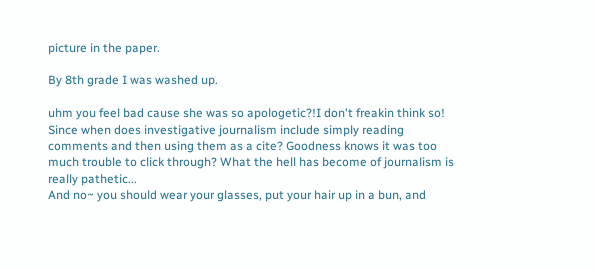picture in the paper.

By 8th grade I was washed up.

uhm you feel bad cause she was so apologetic?!I don't freakin think so! Since when does investigative journalism include simply reading comments and then using them as a cite? Goodness knows it was too much trouble to click through? What the hell has become of journalism is really pathetic...
And no~ you should wear your glasses, put your hair up in a bun, and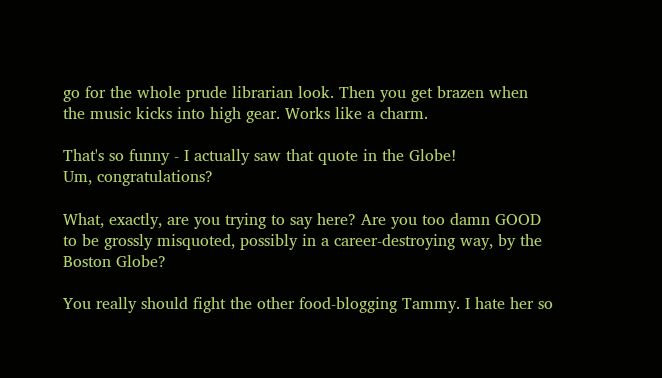go for the whole prude librarian look. Then you get brazen when the music kicks into high gear. Works like a charm.

That's so funny - I actually saw that quote in the Globe!
Um, congratulations?

What, exactly, are you trying to say here? Are you too damn GOOD to be grossly misquoted, possibly in a career-destroying way, by the Boston Globe?

You really should fight the other food-blogging Tammy. I hate her so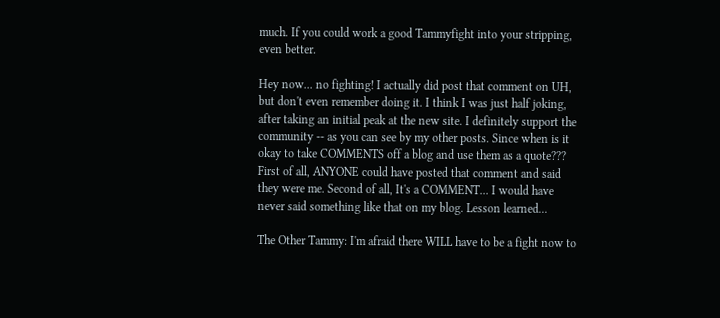much. If you could work a good Tammyfight into your stripping, even better.

Hey now... no fighting! I actually did post that comment on UH, but don't even remember doing it. I think I was just half joking, after taking an initial peak at the new site. I definitely support the community -- as you can see by my other posts. Since when is it okay to take COMMENTS off a blog and use them as a quote??? First of all, ANYONE could have posted that comment and said they were me. Second of all, It's a COMMENT... I would have never said something like that on my blog. Lesson learned...

The Other Tammy: I'm afraid there WILL have to be a fight now to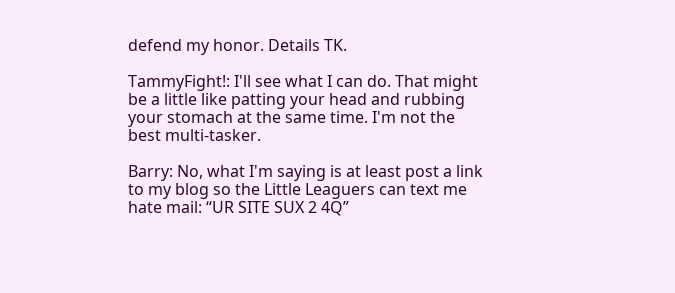defend my honor. Details TK.

TammyFight!: I'll see what I can do. That might be a little like patting your head and rubbing your stomach at the same time. I'm not the best multi-tasker.

Barry: No, what I'm saying is at least post a link to my blog so the Little Leaguers can text me hate mail: “UR SITE SUX 2 4Q”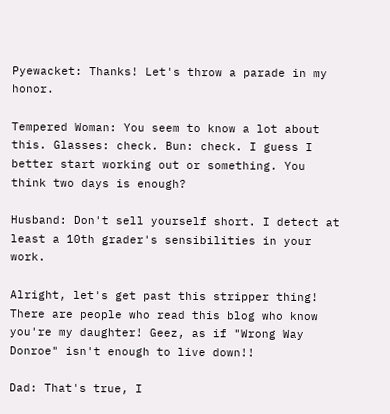Pyewacket: Thanks! Let's throw a parade in my honor.

Tempered Woman: You seem to know a lot about this. Glasses: check. Bun: check. I guess I better start working out or something. You think two days is enough?

Husband: Don't sell yourself short. I detect at least a 10th grader's sensibilities in your work.

Alright, let's get past this stripper thing! There are people who read this blog who know you're my daughter! Geez, as if "Wrong Way Donroe" isn't enough to live down!!

Dad: That's true, I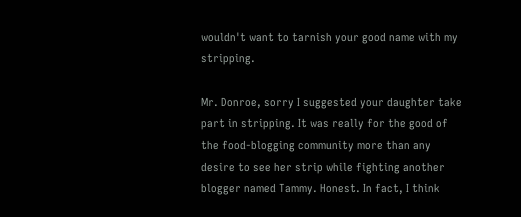wouldn't want to tarnish your good name with my stripping.

Mr. Donroe, sorry I suggested your daughter take part in stripping. It was really for the good of the food-blogging community more than any desire to see her strip while fighting another blogger named Tammy. Honest. In fact, I think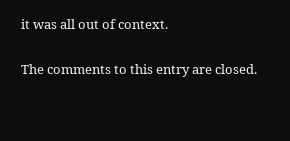it was all out of context.

The comments to this entry are closed.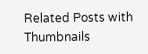Related Posts with Thumbnails